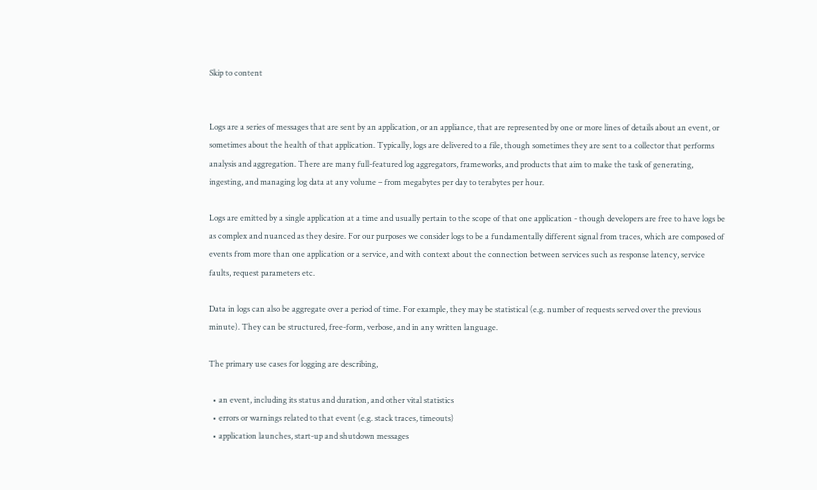Skip to content


Logs are a series of messages that are sent by an application, or an appliance, that are represented by one or more lines of details about an event, or sometimes about the health of that application. Typically, logs are delivered to a file, though sometimes they are sent to a collector that performs analysis and aggregation. There are many full-featured log aggregators, frameworks, and products that aim to make the task of generating, ingesting, and managing log data at any volume – from megabytes per day to terabytes per hour.

Logs are emitted by a single application at a time and usually pertain to the scope of that one application - though developers are free to have logs be as complex and nuanced as they desire. For our purposes we consider logs to be a fundamentally different signal from traces, which are composed of events from more than one application or a service, and with context about the connection between services such as response latency, service faults, request parameters etc.

Data in logs can also be aggregate over a period of time. For example, they may be statistical (e.g. number of requests served over the previous minute). They can be structured, free-form, verbose, and in any written language.

The primary use cases for logging are describing,

  • an event, including its status and duration, and other vital statistics
  • errors or warnings related to that event (e.g. stack traces, timeouts)
  • application launches, start-up and shutdown messages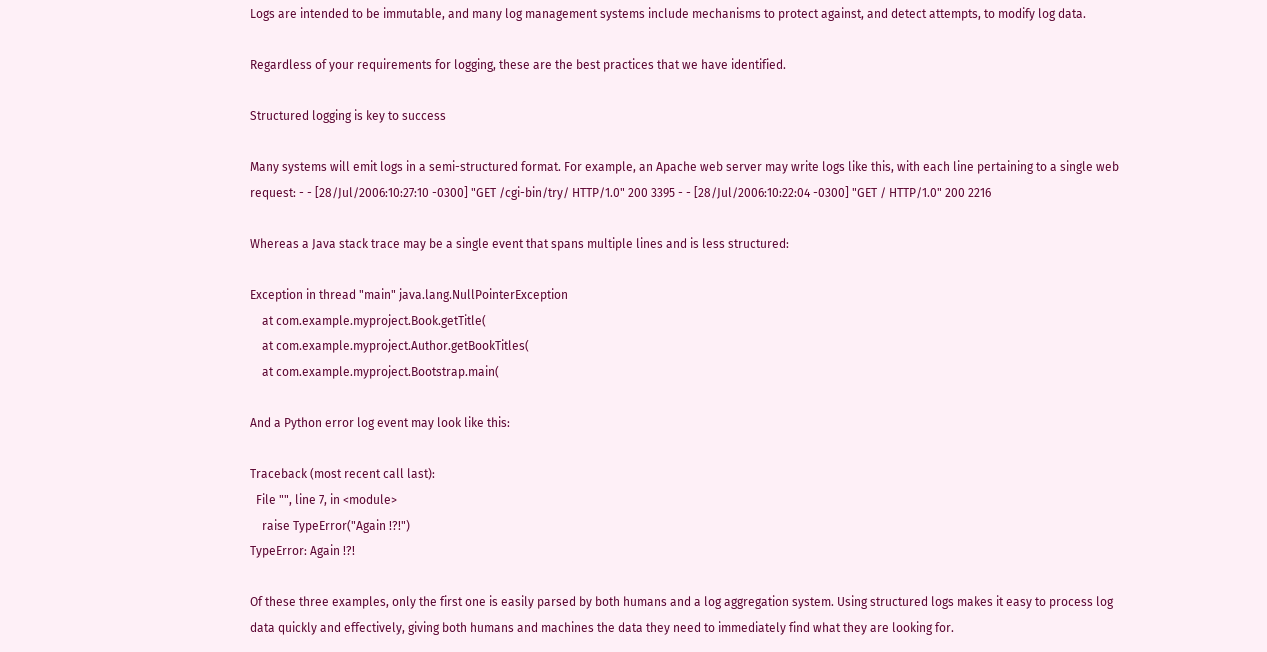Logs are intended to be immutable, and many log management systems include mechanisms to protect against, and detect attempts, to modify log data.

Regardless of your requirements for logging, these are the best practices that we have identified.

Structured logging is key to success

Many systems will emit logs in a semi-structured format. For example, an Apache web server may write logs like this, with each line pertaining to a single web request: - - [28/Jul/2006:10:27:10 -0300] "GET /cgi-bin/try/ HTTP/1.0" 200 3395 - - [28/Jul/2006:10:22:04 -0300] "GET / HTTP/1.0" 200 2216

Whereas a Java stack trace may be a single event that spans multiple lines and is less structured:

Exception in thread "main" java.lang.NullPointerException
    at com.example.myproject.Book.getTitle(
    at com.example.myproject.Author.getBookTitles(
    at com.example.myproject.Bootstrap.main(

And a Python error log event may look like this:

Traceback (most recent call last):
  File "", line 7, in <module>
    raise TypeError("Again !?!")
TypeError: Again !?!

Of these three examples, only the first one is easily parsed by both humans and a log aggregation system. Using structured logs makes it easy to process log data quickly and effectively, giving both humans and machines the data they need to immediately find what they are looking for.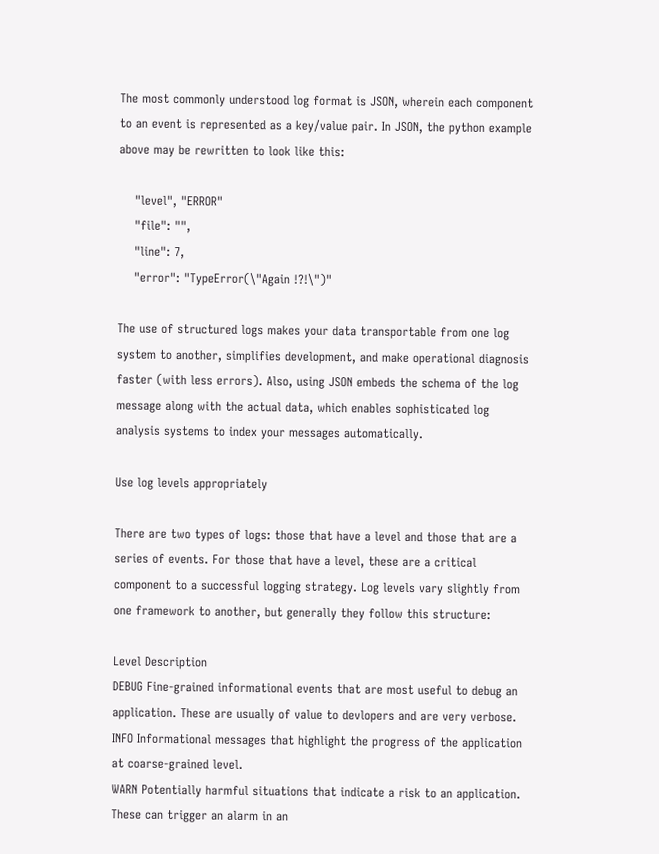The most commonly understood log format is JSON, wherein each component to an event is represented as a key/value pair. In JSON, the python example above may be rewritten to look like this:

    "level", "ERROR"
    "file": "",
    "line": 7,
    "error": "TypeError(\"Again !?!\")"

The use of structured logs makes your data transportable from one log system to another, simplifies development, and make operational diagnosis faster (with less errors). Also, using JSON embeds the schema of the log message along with the actual data, which enables sophisticated log analysis systems to index your messages automatically.

Use log levels appropriately

There are two types of logs: those that have a level and those that are a series of events. For those that have a level, these are a critical component to a successful logging strategy. Log levels vary slightly from one framework to another, but generally they follow this structure:

Level Description
DEBUG Fine-grained informational events that are most useful to debug an application. These are usually of value to devlopers and are very verbose.
INFO Informational messages that highlight the progress of the application at coarse-grained level.
WARN Potentially harmful situations that indicate a risk to an application. These can trigger an alarm in an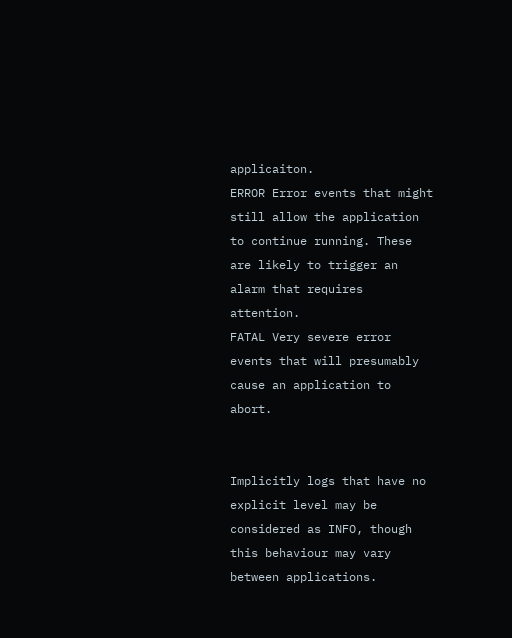applicaiton.
ERROR Error events that might still allow the application to continue running. These are likely to trigger an alarm that requires attention.
FATAL Very severe error events that will presumably cause an application to abort.


Implicitly logs that have no explicit level may be considered as INFO, though this behaviour may vary between applications.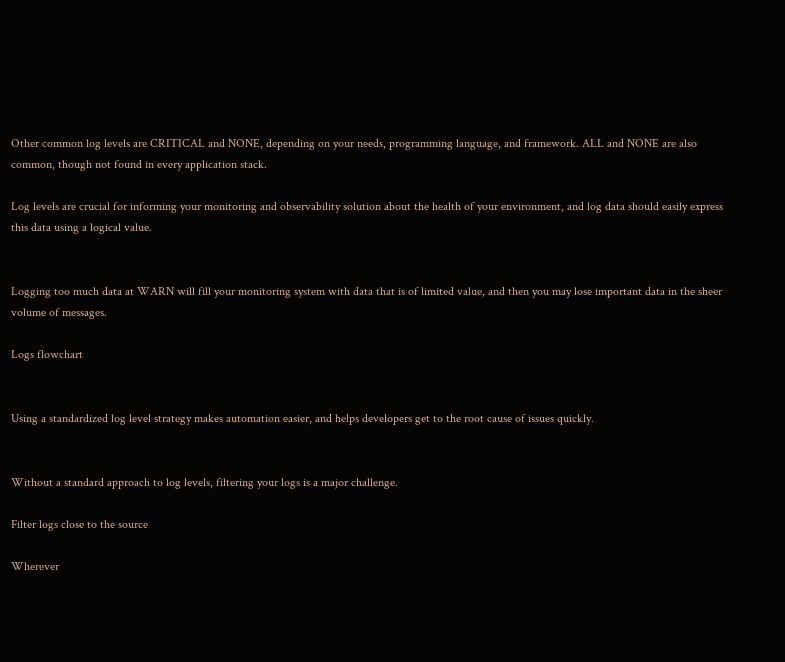Other common log levels are CRITICAL and NONE, depending on your needs, programming language, and framework. ALL and NONE are also common, though not found in every application stack.

Log levels are crucial for informing your monitoring and observability solution about the health of your environment, and log data should easily express this data using a logical value.


Logging too much data at WARN will fill your monitoring system with data that is of limited value, and then you may lose important data in the sheer volume of messages.

Logs flowchart


Using a standardized log level strategy makes automation easier, and helps developers get to the root cause of issues quickly.


Without a standard approach to log levels, filtering your logs is a major challenge.

Filter logs close to the source

Wherever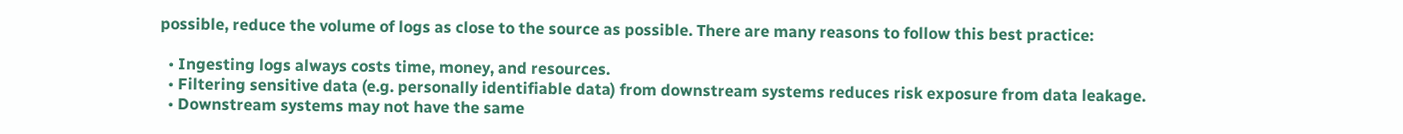possible, reduce the volume of logs as close to the source as possible. There are many reasons to follow this best practice:

  • Ingesting logs always costs time, money, and resources.
  • Filtering sensitive data (e.g. personally identifiable data) from downstream systems reduces risk exposure from data leakage.
  • Downstream systems may not have the same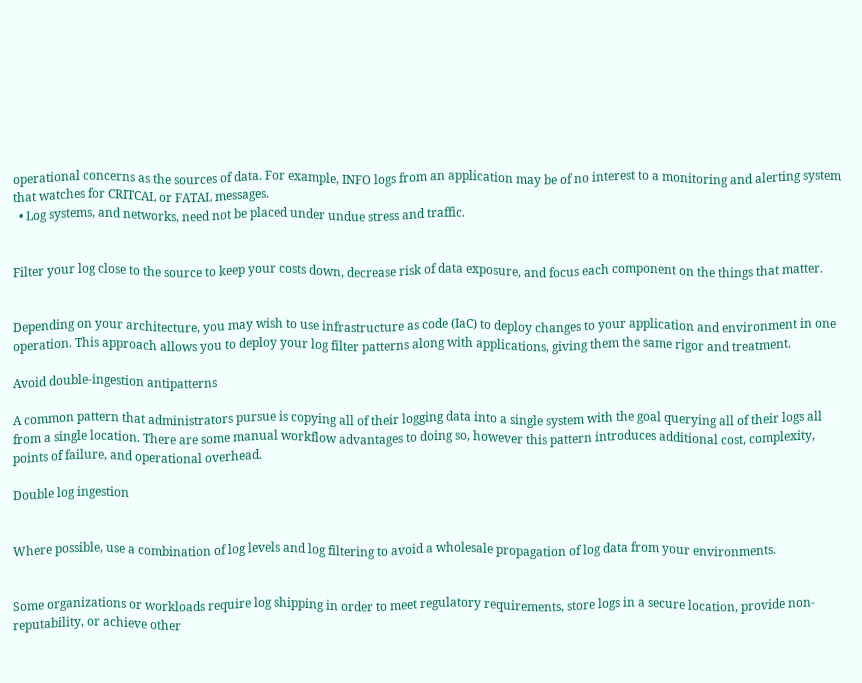operational concerns as the sources of data. For example, INFO logs from an application may be of no interest to a monitoring and alerting system that watches for CRITCAL or FATAL messages.
  • Log systems, and networks, need not be placed under undue stress and traffic.


Filter your log close to the source to keep your costs down, decrease risk of data exposure, and focus each component on the things that matter.


Depending on your architecture, you may wish to use infrastructure as code (IaC) to deploy changes to your application and environment in one operation. This approach allows you to deploy your log filter patterns along with applications, giving them the same rigor and treatment.

Avoid double-ingestion antipatterns

A common pattern that administrators pursue is copying all of their logging data into a single system with the goal querying all of their logs all from a single location. There are some manual workflow advantages to doing so, however this pattern introduces additional cost, complexity, points of failure, and operational overhead.

Double log ingestion


Where possible, use a combination of log levels and log filtering to avoid a wholesale propagation of log data from your environments.


Some organizations or workloads require log shipping in order to meet regulatory requirements, store logs in a secure location, provide non-reputability, or achieve other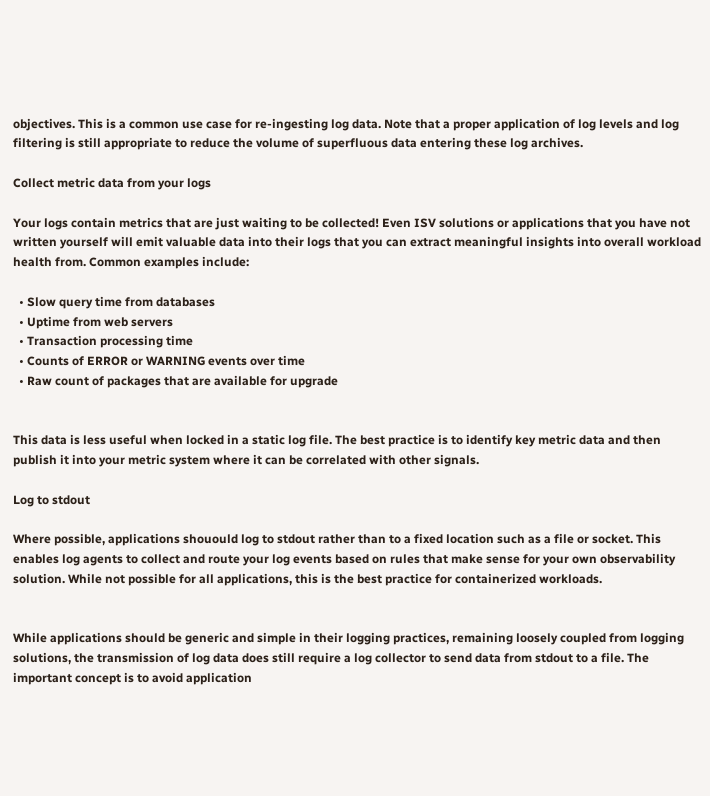objectives. This is a common use case for re-ingesting log data. Note that a proper application of log levels and log filtering is still appropriate to reduce the volume of superfluous data entering these log archives.

Collect metric data from your logs

Your logs contain metrics that are just waiting to be collected! Even ISV solutions or applications that you have not written yourself will emit valuable data into their logs that you can extract meaningful insights into overall workload health from. Common examples include:

  • Slow query time from databases
  • Uptime from web servers
  • Transaction processing time
  • Counts of ERROR or WARNING events over time
  • Raw count of packages that are available for upgrade


This data is less useful when locked in a static log file. The best practice is to identify key metric data and then publish it into your metric system where it can be correlated with other signals.

Log to stdout

Where possible, applications shouould log to stdout rather than to a fixed location such as a file or socket. This enables log agents to collect and route your log events based on rules that make sense for your own observability solution. While not possible for all applications, this is the best practice for containerized workloads.


While applications should be generic and simple in their logging practices, remaining loosely coupled from logging solutions, the transmission of log data does still require a log collector to send data from stdout to a file. The important concept is to avoid application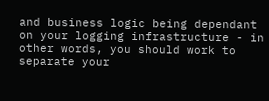and business logic being dependant on your logging infrastructure - in other words, you should work to separate your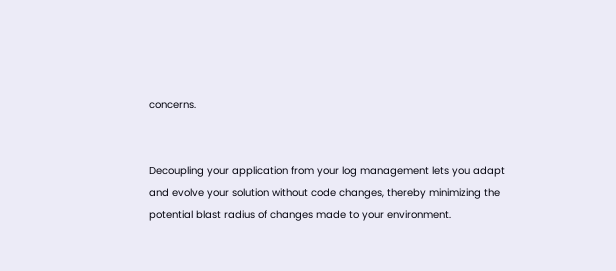concerns.


Decoupling your application from your log management lets you adapt and evolve your solution without code changes, thereby minimizing the potential blast radius of changes made to your environment.